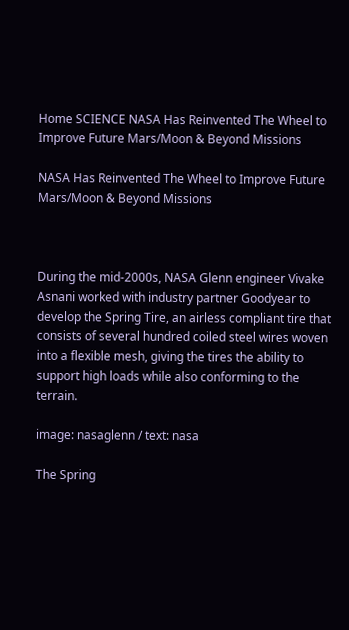Home SCIENCE NASA Has Reinvented The Wheel to Improve Future Mars/Moon & Beyond Missions

NASA Has Reinvented The Wheel to Improve Future Mars/Moon & Beyond Missions



During the mid-2000s, NASA Glenn engineer Vivake Asnani worked with industry partner Goodyear to develop the Spring Tire, an airless compliant tire that consists of several hundred coiled steel wires woven into a flexible mesh, giving the tires the ability to support high loads while also conforming to the terrain.

image: nasaglenn / text: nasa

The Spring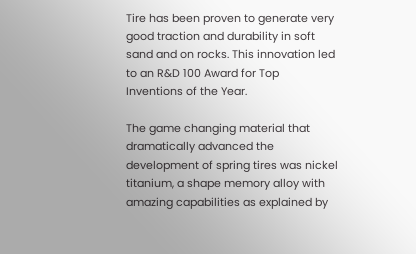Tire has been proven to generate very good traction and durability in soft sand and on rocks. This innovation led to an R&D 100 Award for Top Inventions of the Year.

The game changing material that dramatically advanced the development of spring tires was nickel titanium, a shape memory alloy with amazing capabilities as explained by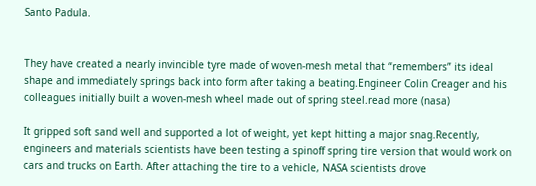Santo Padula.


They have created a nearly invincible tyre made of woven-mesh metal that “remembers” its ideal shape and immediately springs back into form after taking a beating.Engineer Colin Creager and his colleagues initially built a woven-mesh wheel made out of spring steel.read more (nasa)

It gripped soft sand well and supported a lot of weight, yet kept hitting a major snag.Recently, engineers and materials scientists have been testing a spinoff spring tire version that would work on cars and trucks on Earth. After attaching the tire to a vehicle, NASA scientists drove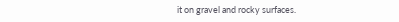it on gravel and rocky surfaces.